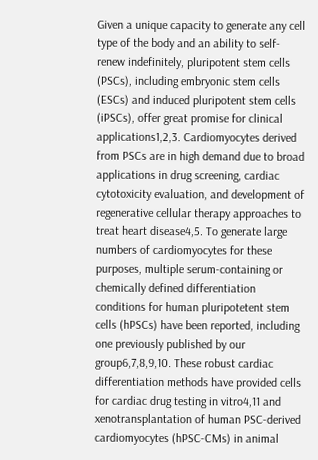Given a unique capacity to generate any cell type of the body and an ability to self-renew indefinitely, pluripotent stem cells (PSCs), including embryonic stem cells (ESCs) and induced pluripotent stem cells (iPSCs), offer great promise for clinical applications1,2,3. Cardiomyocytes derived from PSCs are in high demand due to broad applications in drug screening, cardiac cytotoxicity evaluation, and development of regenerative cellular therapy approaches to treat heart disease4,5. To generate large numbers of cardiomyocytes for these purposes, multiple serum-containing or chemically defined differentiation conditions for human pluripotetent stem cells (hPSCs) have been reported, including one previously published by our group6,7,8,9,10. These robust cardiac differentiation methods have provided cells for cardiac drug testing in vitro4,11 and xenotransplantation of human PSC-derived cardiomyocytes (hPSC-CMs) in animal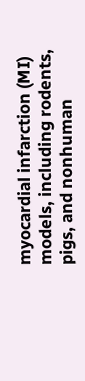myocardial infarction (MI) models, including rodents, pigs, and nonhuman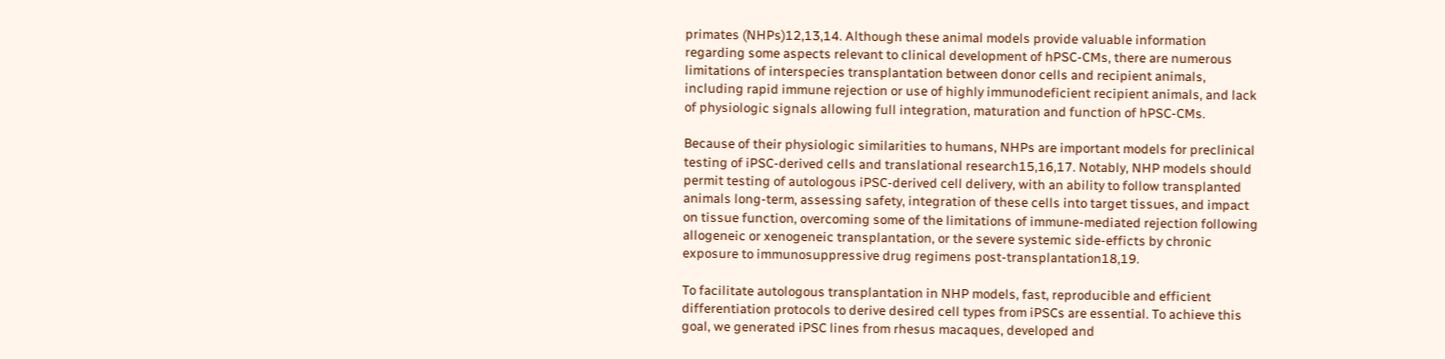primates (NHPs)12,13,14. Although these animal models provide valuable information regarding some aspects relevant to clinical development of hPSC-CMs, there are numerous limitations of interspecies transplantation between donor cells and recipient animals, including rapid immune rejection or use of highly immunodeficient recipient animals, and lack of physiologic signals allowing full integration, maturation and function of hPSC-CMs.

Because of their physiologic similarities to humans, NHPs are important models for preclinical testing of iPSC-derived cells and translational research15,16,17. Notably, NHP models should permit testing of autologous iPSC-derived cell delivery, with an ability to follow transplanted animals long-term, assessing safety, integration of these cells into target tissues, and impact on tissue function, overcoming some of the limitations of immune-mediated rejection following allogeneic or xenogeneic transplantation, or the severe systemic side-efficts by chronic exposure to immunosuppressive drug regimens post-transplantation18,19.

To facilitate autologous transplantation in NHP models, fast, reproducible and efficient differentiation protocols to derive desired cell types from iPSCs are essential. To achieve this goal, we generated iPSC lines from rhesus macaques, developed and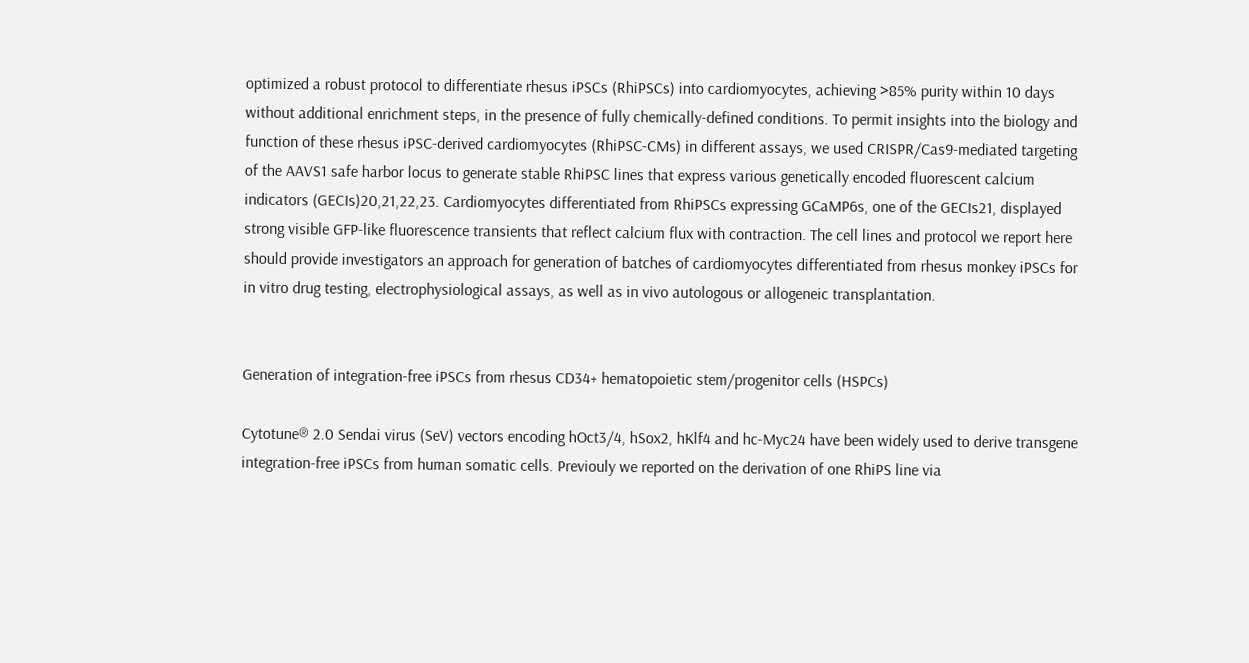optimized a robust protocol to differentiate rhesus iPSCs (RhiPSCs) into cardiomyocytes, achieving >85% purity within 10 days without additional enrichment steps, in the presence of fully chemically-defined conditions. To permit insights into the biology and function of these rhesus iPSC-derived cardiomyocytes (RhiPSC-CMs) in different assays, we used CRISPR/Cas9-mediated targeting of the AAVS1 safe harbor locus to generate stable RhiPSC lines that express various genetically encoded fluorescent calcium indicators (GECIs)20,21,22,23. Cardiomyocytes differentiated from RhiPSCs expressing GCaMP6s, one of the GECIs21, displayed strong visible GFP-like fluorescence transients that reflect calcium flux with contraction. The cell lines and protocol we report here should provide investigators an approach for generation of batches of cardiomyocytes differentiated from rhesus monkey iPSCs for in vitro drug testing, electrophysiological assays, as well as in vivo autologous or allogeneic transplantation.


Generation of integration-free iPSCs from rhesus CD34+ hematopoietic stem/progenitor cells (HSPCs)

Cytotune® 2.0 Sendai virus (SeV) vectors encoding hOct3/4, hSox2, hKlf4 and hc-Myc24 have been widely used to derive transgene integration-free iPSCs from human somatic cells. Previouly we reported on the derivation of one RhiPS line via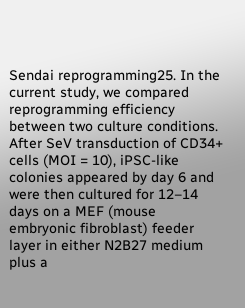Sendai reprogramming25. In the current study, we compared reprogramming efficiency between two culture conditions. After SeV transduction of CD34+ cells (MOI = 10), iPSC-like colonies appeared by day 6 and were then cultured for 12–14 days on a MEF (mouse embryonic fibroblast) feeder layer in either N2B27 medium plus a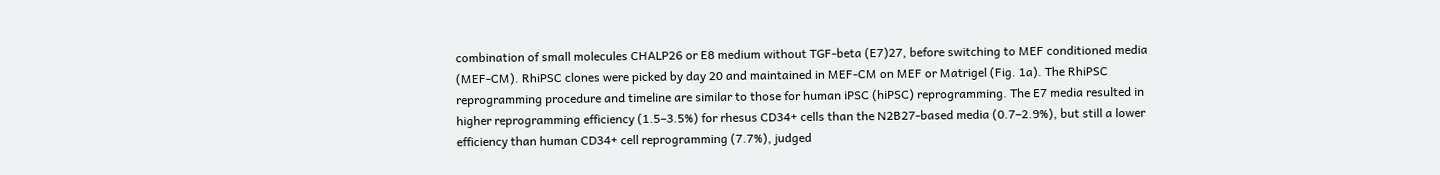combination of small molecules CHALP26 or E8 medium without TGF-beta (E7)27, before switching to MEF conditioned media (MEF-CM). RhiPSC clones were picked by day 20 and maintained in MEF-CM on MEF or Matrigel (Fig. 1a). The RhiPSC reprogramming procedure and timeline are similar to those for human iPSC (hiPSC) reprogramming. The E7 media resulted in higher reprogramming efficiency (1.5–3.5%) for rhesus CD34+ cells than the N2B27-based media (0.7–2.9%), but still a lower efficiency than human CD34+ cell reprogramming (7.7%), judged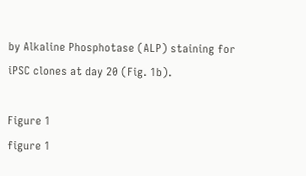by Alkaline Phosphotase (ALP) staining for iPSC clones at day 20 (Fig. 1b).

Figure 1
figure 1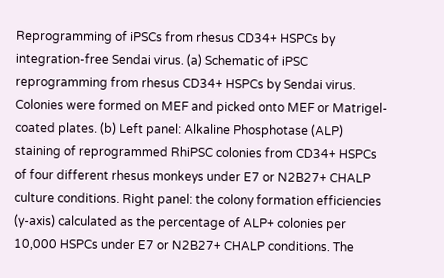Reprogramming of iPSCs from rhesus CD34+ HSPCs by integration-free Sendai virus. (a) Schematic of iPSC reprogramming from rhesus CD34+ HSPCs by Sendai virus. Colonies were formed on MEF and picked onto MEF or Matrigel-coated plates. (b) Left panel: Alkaline Phosphotase (ALP) staining of reprogrammed RhiPSC colonies from CD34+ HSPCs of four different rhesus monkeys under E7 or N2B27+ CHALP culture conditions. Right panel: the colony formation efficiencies (y-axis) calculated as the percentage of ALP+ colonies per 10,000 HSPCs under E7 or N2B27+ CHALP conditions. The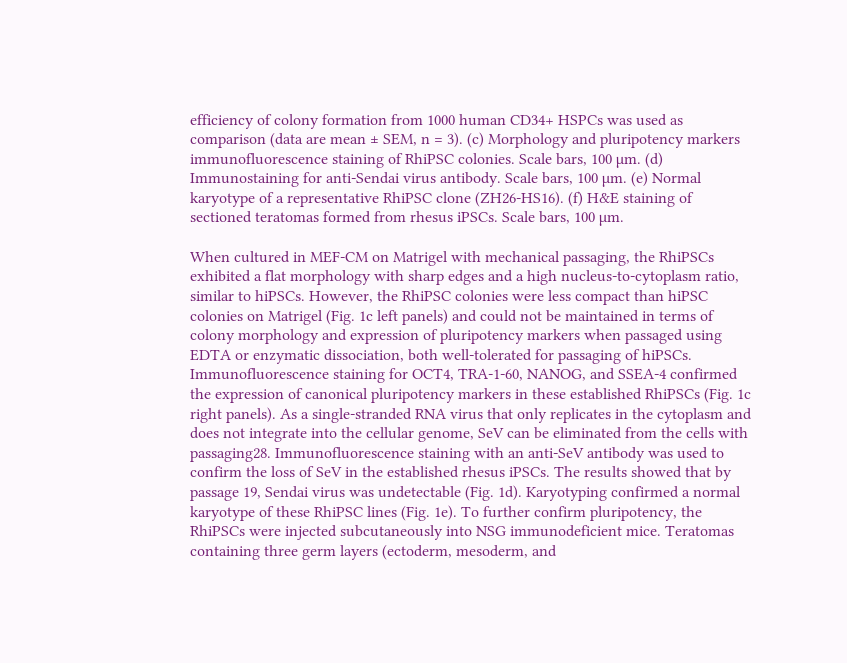efficiency of colony formation from 1000 human CD34+ HSPCs was used as comparison (data are mean ± SEM, n = 3). (c) Morphology and pluripotency markers immunofluorescence staining of RhiPSC colonies. Scale bars, 100 µm. (d) Immunostaining for anti-Sendai virus antibody. Scale bars, 100 µm. (e) Normal karyotype of a representative RhiPSC clone (ZH26-HS16). (f) H&E staining of sectioned teratomas formed from rhesus iPSCs. Scale bars, 100 µm.

When cultured in MEF-CM on Matrigel with mechanical passaging, the RhiPSCs exhibited a flat morphology with sharp edges and a high nucleus-to-cytoplasm ratio, similar to hiPSCs. However, the RhiPSC colonies were less compact than hiPSC colonies on Matrigel (Fig. 1c left panels) and could not be maintained in terms of colony morphology and expression of pluripotency markers when passaged using EDTA or enzymatic dissociation, both well-tolerated for passaging of hiPSCs. Immunofluorescence staining for OCT4, TRA-1-60, NANOG, and SSEA-4 confirmed the expression of canonical pluripotency markers in these established RhiPSCs (Fig. 1c right panels). As a single-stranded RNA virus that only replicates in the cytoplasm and does not integrate into the cellular genome, SeV can be eliminated from the cells with passaging28. Immunofluorescence staining with an anti-SeV antibody was used to confirm the loss of SeV in the established rhesus iPSCs. The results showed that by passage 19, Sendai virus was undetectable (Fig. 1d). Karyotyping confirmed a normal karyotype of these RhiPSC lines (Fig. 1e). To further confirm pluripotency, the RhiPSCs were injected subcutaneously into NSG immunodeficient mice. Teratomas containing three germ layers (ectoderm, mesoderm, and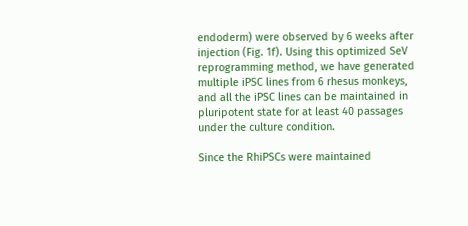endoderm) were observed by 6 weeks after injection (Fig. 1f). Using this optimized SeV reprogramming method, we have generated multiple iPSC lines from 6 rhesus monkeys, and all the iPSC lines can be maintained in pluripotent state for at least 40 passages under the culture condition.

Since the RhiPSCs were maintained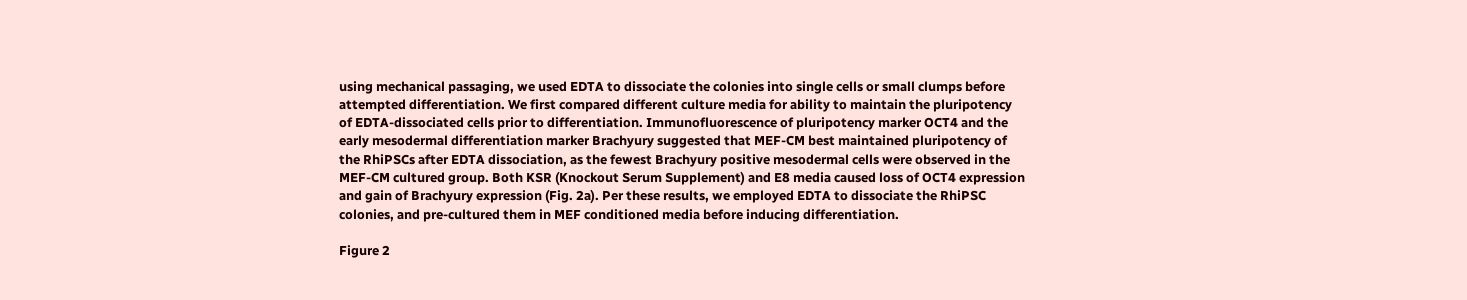using mechanical passaging, we used EDTA to dissociate the colonies into single cells or small clumps before attempted differentiation. We first compared different culture media for ability to maintain the pluripotency of EDTA-dissociated cells prior to differentiation. Immunofluorescence of pluripotency marker OCT4 and the early mesodermal differentiation marker Brachyury suggested that MEF-CM best maintained pluripotency of the RhiPSCs after EDTA dissociation, as the fewest Brachyury positive mesodermal cells were observed in the MEF-CM cultured group. Both KSR (Knockout Serum Supplement) and E8 media caused loss of OCT4 expression and gain of Brachyury expression (Fig. 2a). Per these results, we employed EDTA to dissociate the RhiPSC colonies, and pre-cultured them in MEF conditioned media before inducing differentiation.

Figure 2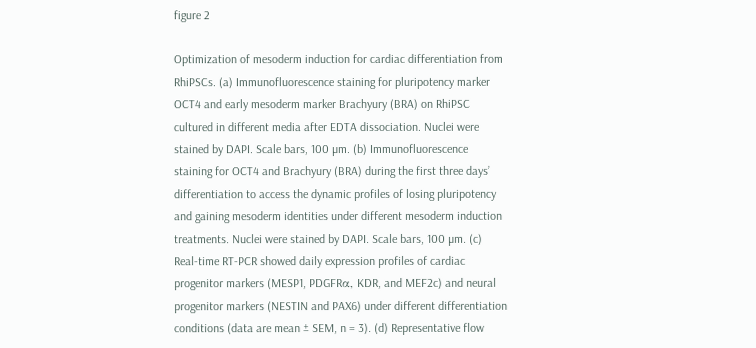figure 2

Optimization of mesoderm induction for cardiac differentiation from RhiPSCs. (a) Immunofluorescence staining for pluripotency marker OCT4 and early mesoderm marker Brachyury (BRA) on RhiPSC cultured in different media after EDTA dissociation. Nuclei were stained by DAPI. Scale bars, 100 µm. (b) Immunofluorescence staining for OCT4 and Brachyury (BRA) during the first three days’ differentiation to access the dynamic profiles of losing pluripotency and gaining mesoderm identities under different mesoderm induction treatments. Nuclei were stained by DAPI. Scale bars, 100 µm. (c) Real-time RT-PCR showed daily expression profiles of cardiac progenitor markers (MESP1, PDGFRα, KDR, and MEF2c) and neural progenitor markers (NESTIN and PAX6) under different differentiation conditions (data are mean ± SEM, n = 3). (d) Representative flow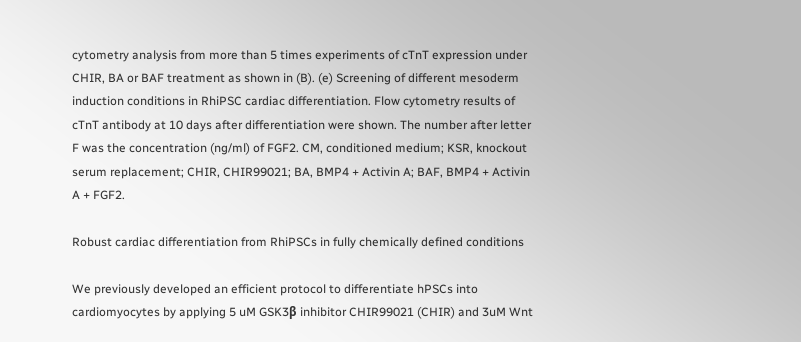cytometry analysis from more than 5 times experiments of cTnT expression under CHIR, BA or BAF treatment as shown in (B). (e) Screening of different mesoderm induction conditions in RhiPSC cardiac differentiation. Flow cytometry results of cTnT antibody at 10 days after differentiation were shown. The number after letter F was the concentration (ng/ml) of FGF2. CM, conditioned medium; KSR, knockout serum replacement; CHIR, CHIR99021; BA, BMP4 + Activin A; BAF, BMP4 + Activin A + FGF2.

Robust cardiac differentiation from RhiPSCs in fully chemically defined conditions

We previously developed an efficient protocol to differentiate hPSCs into cardiomyocytes by applying 5 uM GSK3β inhibitor CHIR99021 (CHIR) and 3uM Wnt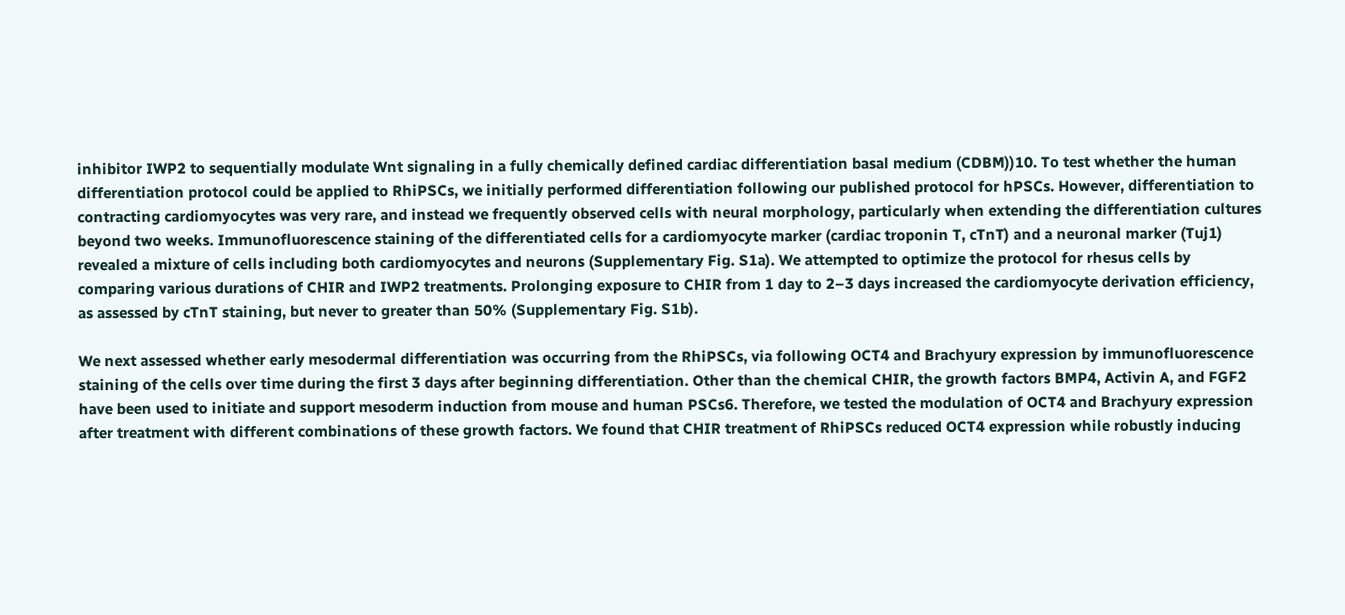inhibitor IWP2 to sequentially modulate Wnt signaling in a fully chemically defined cardiac differentiation basal medium (CDBM))10. To test whether the human differentiation protocol could be applied to RhiPSCs, we initially performed differentiation following our published protocol for hPSCs. However, differentiation to contracting cardiomyocytes was very rare, and instead we frequently observed cells with neural morphology, particularly when extending the differentiation cultures beyond two weeks. Immunofluorescence staining of the differentiated cells for a cardiomyocyte marker (cardiac troponin T, cTnT) and a neuronal marker (Tuj1) revealed a mixture of cells including both cardiomyocytes and neurons (Supplementary Fig. S1a). We attempted to optimize the protocol for rhesus cells by comparing various durations of CHIR and IWP2 treatments. Prolonging exposure to CHIR from 1 day to 2–3 days increased the cardiomyocyte derivation efficiency, as assessed by cTnT staining, but never to greater than 50% (Supplementary Fig. S1b).

We next assessed whether early mesodermal differentiation was occurring from the RhiPSCs, via following OCT4 and Brachyury expression by immunofluorescence staining of the cells over time during the first 3 days after beginning differentiation. Other than the chemical CHIR, the growth factors BMP4, Activin A, and FGF2 have been used to initiate and support mesoderm induction from mouse and human PSCs6. Therefore, we tested the modulation of OCT4 and Brachyury expression after treatment with different combinations of these growth factors. We found that CHIR treatment of RhiPSCs reduced OCT4 expression while robustly inducing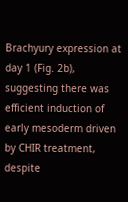Brachyury expression at day 1 (Fig. 2b), suggesting there was efficient induction of early mesoderm driven by CHIR treatment, despite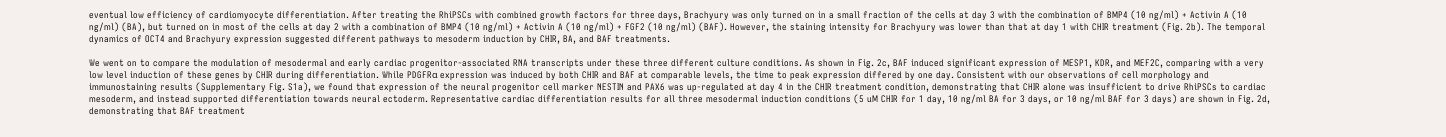eventual low efficiency of cardiomyocyte differentiation. After treating the RhiPSCs with combined growth factors for three days, Brachyury was only turned on in a small fraction of the cells at day 3 with the combination of BMP4 (10 ng/ml) + Activin A (10 ng/ml) (BA), but turned on in most of the cells at day 2 with a combination of BMP4 (10 ng/ml) + Activin A (10 ng/ml) + FGF2 (10 ng/ml) (BAF). However, the staining intensity for Brachyury was lower than that at day 1 with CHIR treatment (Fig. 2b). The temporal dynamics of OCT4 and Brachyury expression suggested different pathways to mesoderm induction by CHIR, BA, and BAF treatments.

We went on to compare the modulation of mesodermal and early cardiac progenitor-associated RNA transcripts under these three different culture conditions. As shown in Fig. 2c, BAF induced significant expression of MESP1, KDR, and MEF2C, comparing with a very low level induction of these genes by CHIR during differentiation. While PDGFRα expression was induced by both CHIR and BAF at comparable levels, the time to peak expression differed by one day. Consistent with our observations of cell morphology and immunostaining results (Supplementary Fig. S1a), we found that expression of the neural progenitor cell marker NESTIN and PAX6 was up-regulated at day 4 in the CHIR treatment condition, demonstrating that CHIR alone was insufficient to drive RhiPSCs to cardiac mesoderm, and instead supported differentiation towards neural ectoderm. Representative cardiac differentiation results for all three mesodermal induction conditions (5 uM CHIR for 1 day, 10 ng/ml BA for 3 days, or 10 ng/ml BAF for 3 days) are shown in Fig. 2d, demonstrating that BAF treatment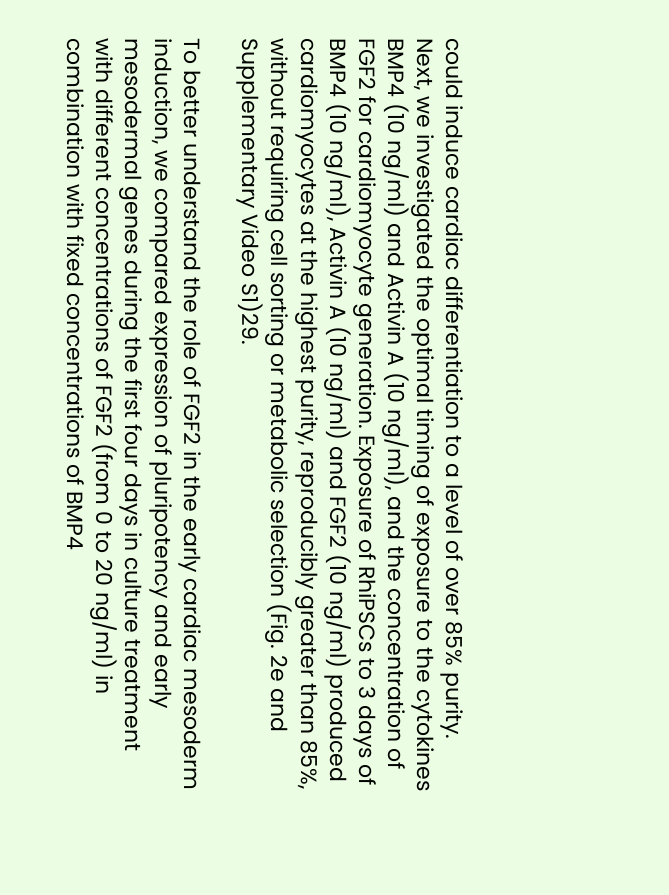could induce cardiac differentiation to a level of over 85% purity. Next, we investigated the optimal timing of exposure to the cytokines BMP4 (10 ng/ml) and Activin A (10 ng/ml), and the concentration of FGF2 for cardiomyocyte generation. Exposure of RhiPSCs to 3 days of BMP4 (10 ng/ml), Activin A (10 ng/ml) and FGF2 (10 ng/ml) produced cardiomyocytes at the highest purity, reproducibly greater than 85%, without requiring cell sorting or metabolic selection (Fig. 2e and Supplementary Video S1)29.

To better understand the role of FGF2 in the early cardiac mesoderm induction, we compared expression of pluripotency and early mesodermal genes during the first four days in culture treatment with different concentrations of FGF2 (from 0 to 20 ng/ml) in combination with fixed concentrations of BMP4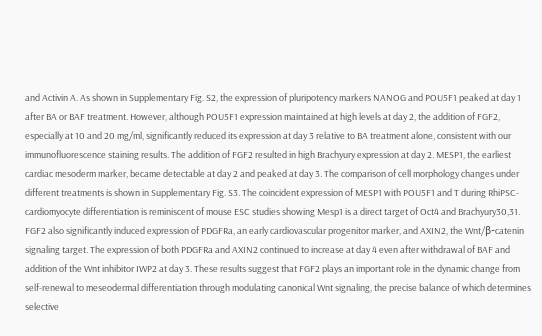and Activin A. As shown in Supplementary Fig. S2, the expression of pluripotency markers NANOG and POU5F1 peaked at day 1 after BA or BAF treatment. However, although POU5F1 expression maintained at high levels at day 2, the addition of FGF2, especially at 10 and 20 mg/ml, significantly reduced its expression at day 3 relative to BA treatment alone, consistent with our immunofluorescence staining results. The addition of FGF2 resulted in high Brachyury expression at day 2. MESP1, the earliest cardiac mesoderm marker, became detectable at day 2 and peaked at day 3. The comparison of cell morphology changes under different treatments is shown in Supplementary Fig. S3. The coincident expression of MESP1 with POU5F1 and T during RhiPSC-cardiomyocyte differentiation is reminiscent of mouse ESC studies showing Mesp1 is a direct target of Oct4 and Brachyury30,31. FGF2 also significantly induced expression of PDGFRa, an early cardiovascular progenitor marker, and AXIN2, the Wnt/β-catenin signaling target. The expression of both PDGFRa and AXIN2 continued to increase at day 4 even after withdrawal of BAF and addition of the Wnt inhibitor IWP2 at day 3. These results suggest that FGF2 plays an important role in the dynamic change from self-renewal to meseodermal differentiation through modulating canonical Wnt signaling, the precise balance of which determines selective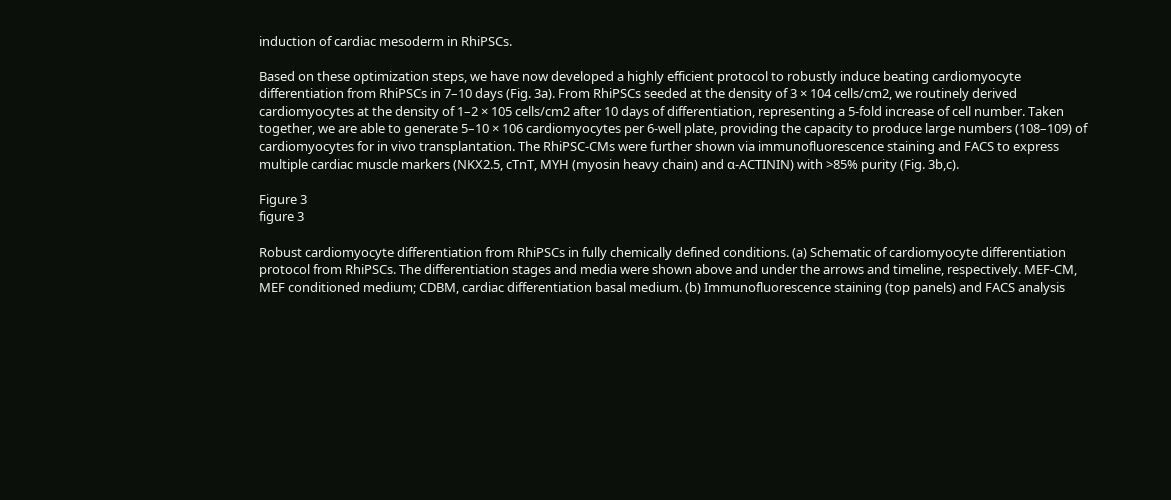induction of cardiac mesoderm in RhiPSCs.

Based on these optimization steps, we have now developed a highly efficient protocol to robustly induce beating cardiomyocyte differentiation from RhiPSCs in 7–10 days (Fig. 3a). From RhiPSCs seeded at the density of 3 × 104 cells/cm2, we routinely derived cardiomyocytes at the density of 1–2 × 105 cells/cm2 after 10 days of differentiation, representing a 5-fold increase of cell number. Taken together, we are able to generate 5–10 × 106 cardiomyocytes per 6-well plate, providing the capacity to produce large numbers (108–109) of cardiomyocytes for in vivo transplantation. The RhiPSC-CMs were further shown via immunofluorescence staining and FACS to express multiple cardiac muscle markers (NKX2.5, cTnT, MYH (myosin heavy chain) and α-ACTININ) with >85% purity (Fig. 3b,c).

Figure 3
figure 3

Robust cardiomyocyte differentiation from RhiPSCs in fully chemically defined conditions. (a) Schematic of cardiomyocyte differentiation protocol from RhiPSCs. The differentiation stages and media were shown above and under the arrows and timeline, respectively. MEF-CM, MEF conditioned medium; CDBM, cardiac differentiation basal medium. (b) Immunofluorescence staining (top panels) and FACS analysis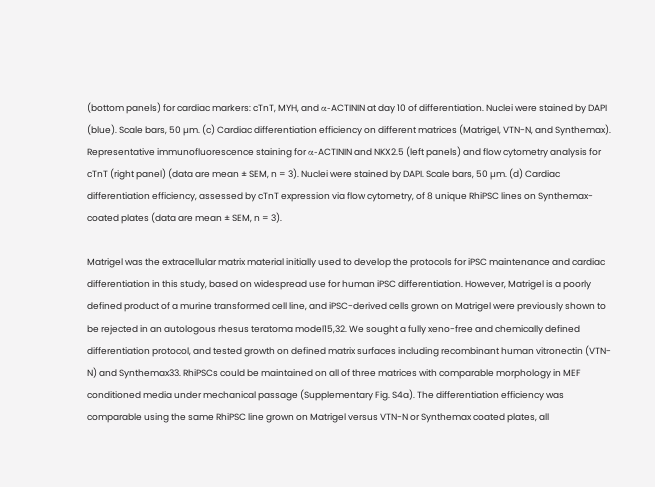(bottom panels) for cardiac markers: cTnT, MYH, and α-ACTININ at day 10 of differentiation. Nuclei were stained by DAPI (blue). Scale bars, 50 µm. (c) Cardiac differentiation efficiency on different matrices (Matrigel, VTN-N, and Synthemax). Representative immunofluorescence staining for α-ACTININ and NKX2.5 (left panels) and flow cytometry analysis for cTnT (right panel) (data are mean ± SEM, n = 3). Nuclei were stained by DAPI. Scale bars, 50 µm. (d) Cardiac differentiation efficiency, assessed by cTnT expression via flow cytometry, of 8 unique RhiPSC lines on Synthemax-coated plates (data are mean ± SEM, n = 3).

Matrigel was the extracellular matrix material initially used to develop the protocols for iPSC maintenance and cardiac differentiation in this study, based on widespread use for human iPSC differentiation. However, Matrigel is a poorly defined product of a murine transformed cell line, and iPSC-derived cells grown on Matrigel were previously shown to be rejected in an autologous rhesus teratoma model15,32. We sought a fully xeno-free and chemically defined differentiation protocol, and tested growth on defined matrix surfaces including recombinant human vitronectin (VTN-N) and Synthemax33. RhiPSCs could be maintained on all of three matrices with comparable morphology in MEF conditioned media under mechanical passage (Supplementary Fig. S4a). The differentiation efficiency was comparable using the same RhiPSC line grown on Matrigel versus VTN-N or Synthemax coated plates, all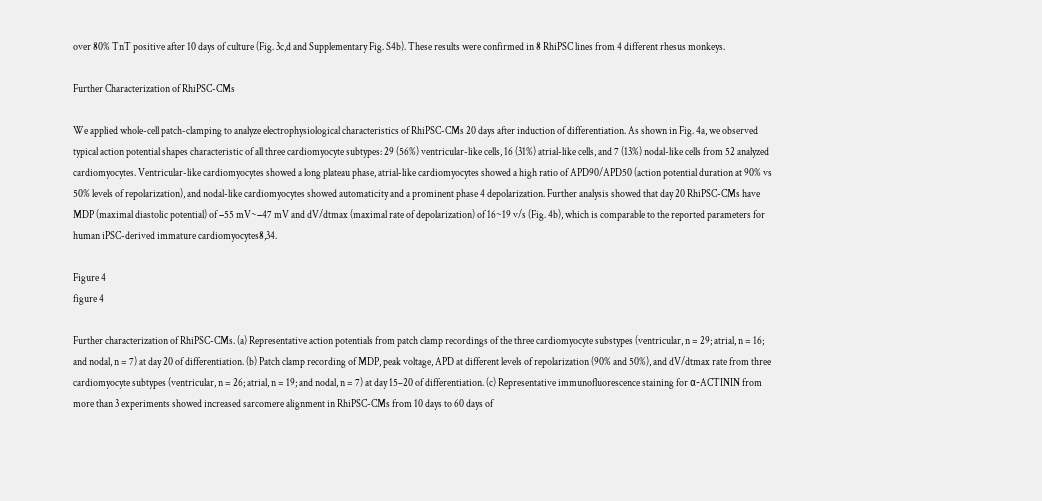over 80% TnT positive after 10 days of culture (Fig. 3c,d and Supplementary Fig. S4b). These results were confirmed in 8 RhiPSC lines from 4 different rhesus monkeys.

Further Characterization of RhiPSC-CMs

We applied whole-cell patch-clamping to analyze electrophysiological characteristics of RhiPSC-CMs 20 days after induction of differentiation. As shown in Fig. 4a, we observed typical action potential shapes characteristic of all three cardiomyocyte subtypes: 29 (56%) ventricular-like cells, 16 (31%) atrial-like cells, and 7 (13%) nodal-like cells from 52 analyzed cardiomyocytes. Ventricular-like cardiomyocytes showed a long plateau phase, atrial-like cardiomyocytes showed a high ratio of APD90/APD50 (action potential duration at 90% vs 50% levels of repolarization), and nodal-like cardiomyocytes showed automaticity and a prominent phase 4 depolarization. Further analysis showed that day 20 RhiPSC-CMs have MDP (maximal diastolic potential) of −55 mV~−47 mV and dV/dtmax (maximal rate of depolarization) of 16~19 v/s (Fig. 4b), which is comparable to the reported parameters for human iPSC-derived immature cardiomyocytes8,34.

Figure 4
figure 4

Further characterization of RhiPSC-CMs. (a) Representative action potentials from patch clamp recordings of the three cardiomyocyte substypes (ventricular, n = 29; atrial, n = 16; and nodal, n = 7) at day 20 of differentiation. (b) Patch clamp recording of MDP, peak voltage, APD at different levels of repolarization (90% and 50%), and dV/dtmax rate from three cardiomyocyte subtypes (ventricular, n = 26; atrial, n = 19; and nodal, n = 7) at day 15–20 of differentiation. (c) Representative immunofluorescence staining for α-ACTININ from more than 3 experiments showed increased sarcomere alignment in RhiPSC-CMs from 10 days to 60 days of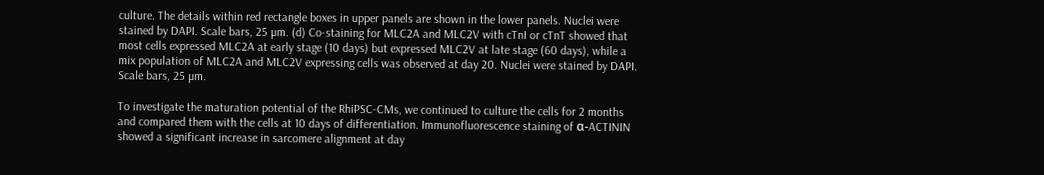culture. The details within red rectangle boxes in upper panels are shown in the lower panels. Nuclei were stained by DAPI. Scale bars, 25 µm. (d) Co-staining for MLC2A and MLC2V with cTnI or cTnT showed that most cells expressed MLC2A at early stage (10 days) but expressed MLC2V at late stage (60 days), while a mix population of MLC2A and MLC2V expressing cells was observed at day 20. Nuclei were stained by DAPI. Scale bars, 25 µm.

To investigate the maturation potential of the RhiPSC-CMs, we continued to culture the cells for 2 months and compared them with the cells at 10 days of differentiation. Immunofluorescence staining of α-ACTININ showed a significant increase in sarcomere alignment at day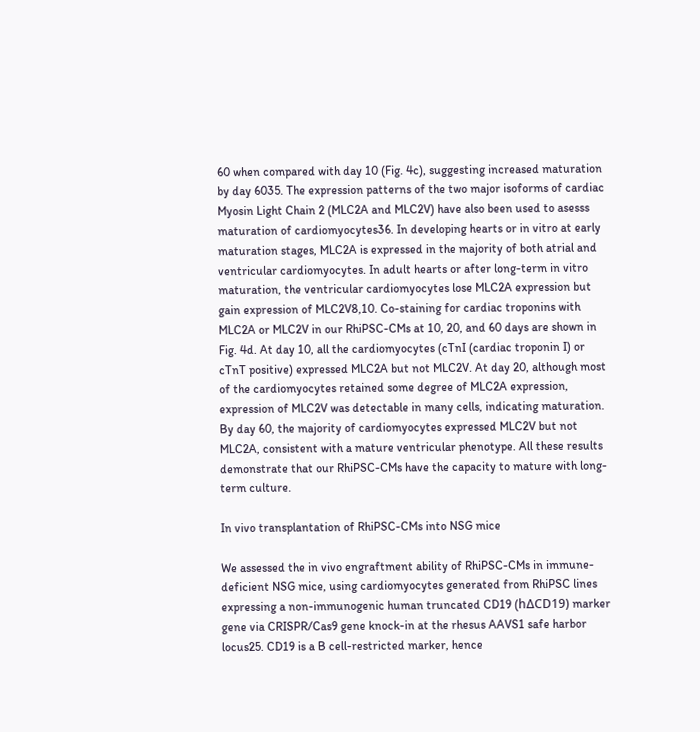60 when compared with day 10 (Fig. 4c), suggesting increased maturation by day 6035. The expression patterns of the two major isoforms of cardiac Myosin Light Chain 2 (MLC2A and MLC2V) have also been used to asesss maturation of cardiomyocytes36. In developing hearts or in vitro at early maturation stages, MLC2A is expressed in the majority of both atrial and ventricular cardiomyocytes. In adult hearts or after long-term in vitro maturation, the ventricular cardiomyocytes lose MLC2A expression but gain expression of MLC2V8,10. Co-staining for cardiac troponins with MLC2A or MLC2V in our RhiPSC-CMs at 10, 20, and 60 days are shown in Fig. 4d. At day 10, all the cardiomyocytes (cTnI (cardiac troponin I) or cTnT positive) expressed MLC2A but not MLC2V. At day 20, although most of the cardiomyocytes retained some degree of MLC2A expression, expression of MLC2V was detectable in many cells, indicating maturation. By day 60, the majority of cardiomyocytes expressed MLC2V but not MLC2A, consistent with a mature ventricular phenotype. All these results demonstrate that our RhiPSC-CMs have the capacity to mature with long-term culture.

In vivo transplantation of RhiPSC-CMs into NSG mice

We assessed the in vivo engraftment ability of RhiPSC-CMs in immune-deficient NSG mice, using cardiomyocytes generated from RhiPSC lines expressing a non-immunogenic human truncated CD19 (hΔCD19) marker gene via CRISPR/Cas9 gene knock-in at the rhesus AAVS1 safe harbor locus25. CD19 is a B cell-restricted marker, hence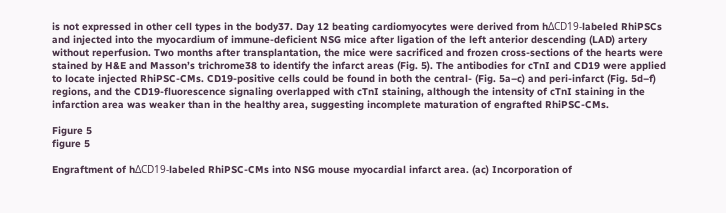is not expressed in other cell types in the body37. Day 12 beating cardiomyocytes were derived from hΔCD19-labeled RhiPSCs and injected into the myocardium of immune-deficient NSG mice after ligation of the left anterior descending (LAD) artery without reperfusion. Two months after transplantation, the mice were sacrificed and frozen cross-sections of the hearts were stained by H&E and Masson’s trichrome38 to identify the infarct areas (Fig. 5). The antibodies for cTnI and CD19 were applied to locate injected RhiPSC-CMs. CD19-positive cells could be found in both the central- (Fig. 5a–c) and peri-infarct (Fig. 5d–f) regions, and the CD19-fluorescence signaling overlapped with cTnI staining, although the intensity of cTnI staining in the infarction area was weaker than in the healthy area, suggesting incomplete maturation of engrafted RhiPSC-CMs.

Figure 5
figure 5

Engraftment of hΔCD19-labeled RhiPSC-CMs into NSG mouse myocardial infarct area. (ac) Incorporation of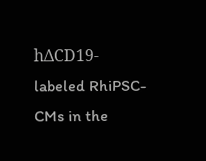hΔCD19-labeled RhiPSC-CMs in the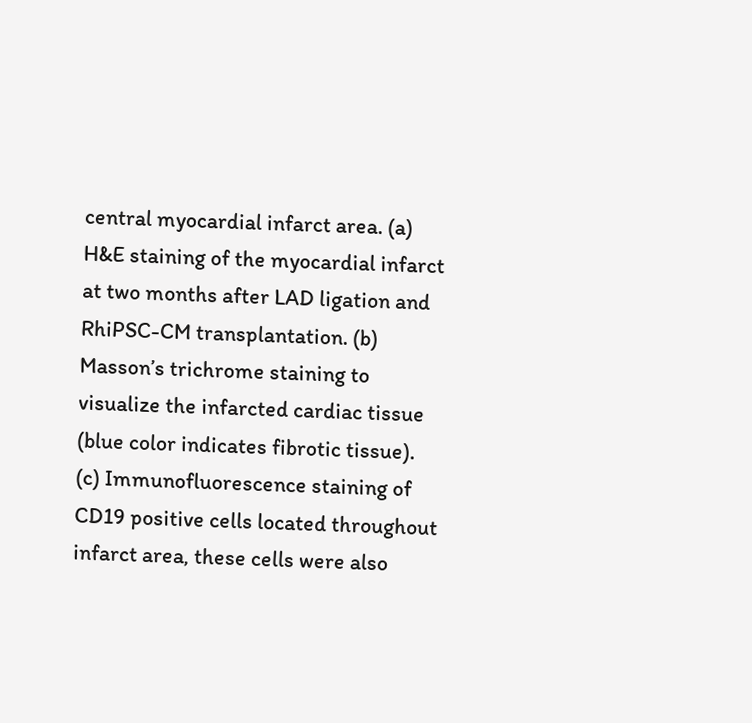central myocardial infarct area. (a) H&E staining of the myocardial infarct at two months after LAD ligation and RhiPSC-CM transplantation. (b) Masson’s trichrome staining to visualize the infarcted cardiac tissue (blue color indicates fibrotic tissue). (c) Immunofluorescence staining of CD19 positive cells located throughout infarct area, these cells were also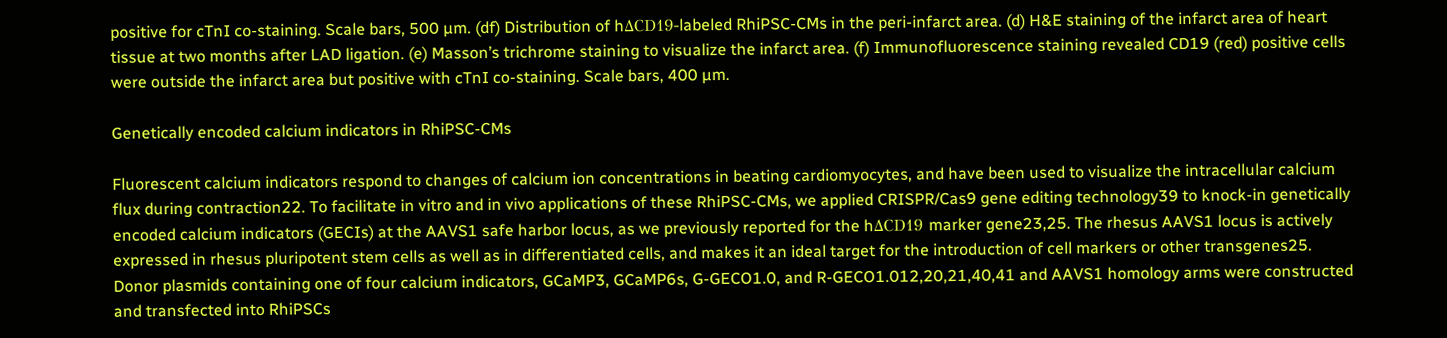positive for cTnI co-staining. Scale bars, 500 µm. (df) Distribution of hΔCD19-labeled RhiPSC-CMs in the peri-infarct area. (d) H&E staining of the infarct area of heart tissue at two months after LAD ligation. (e) Masson’s trichrome staining to visualize the infarct area. (f) Immunofluorescence staining revealed CD19 (red) positive cells were outside the infarct area but positive with cTnI co-staining. Scale bars, 400 µm.

Genetically encoded calcium indicators in RhiPSC-CMs

Fluorescent calcium indicators respond to changes of calcium ion concentrations in beating cardiomyocytes, and have been used to visualize the intracellular calcium flux during contraction22. To facilitate in vitro and in vivo applications of these RhiPSC-CMs, we applied CRISPR/Cas9 gene editing technology39 to knock-in genetically encoded calcium indicators (GECIs) at the AAVS1 safe harbor locus, as we previously reported for the hΔCD19 marker gene23,25. The rhesus AAVS1 locus is actively expressed in rhesus pluripotent stem cells as well as in differentiated cells, and makes it an ideal target for the introduction of cell markers or other transgenes25. Donor plasmids containing one of four calcium indicators, GCaMP3, GCaMP6s, G-GECO1.0, and R-GECO1.012,20,21,40,41 and AAVS1 homology arms were constructed and transfected into RhiPSCs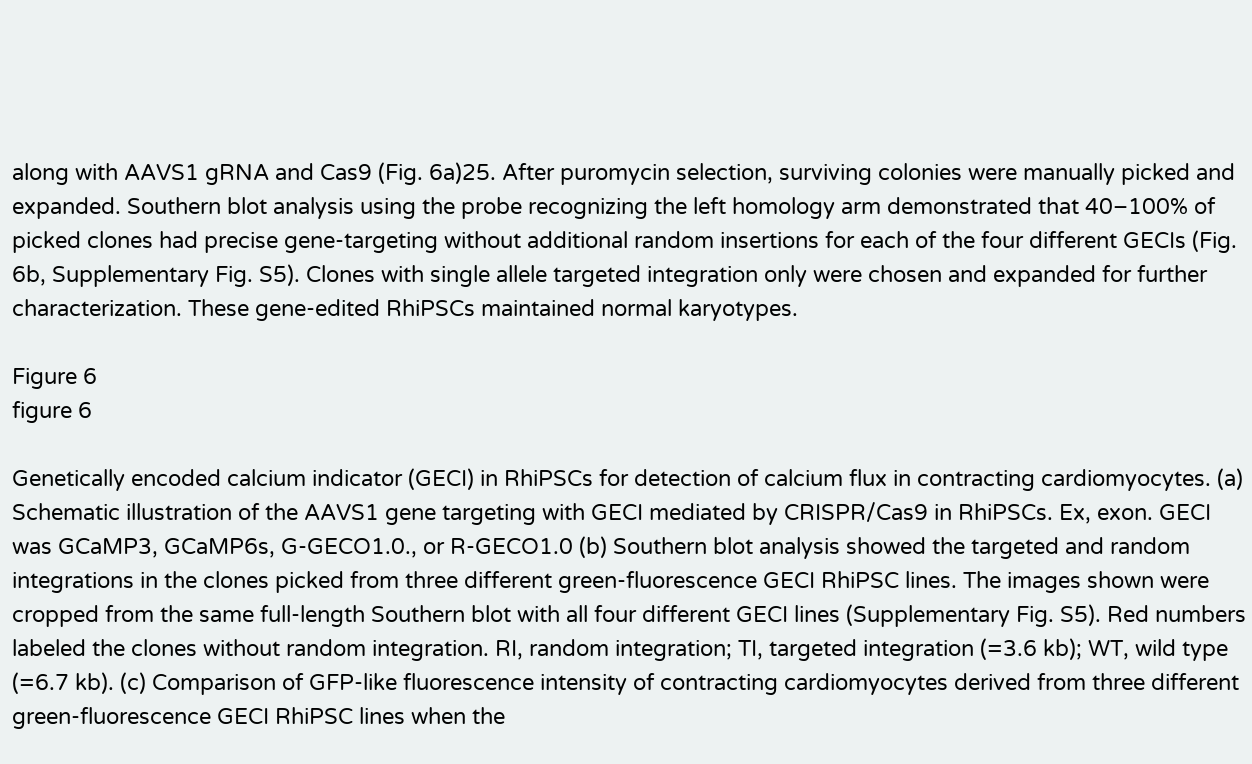along with AAVS1 gRNA and Cas9 (Fig. 6a)25. After puromycin selection, surviving colonies were manually picked and expanded. Southern blot analysis using the probe recognizing the left homology arm demonstrated that 40–100% of picked clones had precise gene-targeting without additional random insertions for each of the four different GECIs (Fig. 6b, Supplementary Fig. S5). Clones with single allele targeted integration only were chosen and expanded for further characterization. These gene-edited RhiPSCs maintained normal karyotypes.

Figure 6
figure 6

Genetically encoded calcium indicator (GECI) in RhiPSCs for detection of calcium flux in contracting cardiomyocytes. (a) Schematic illustration of the AAVS1 gene targeting with GECI mediated by CRISPR/Cas9 in RhiPSCs. Ex, exon. GECI was GCaMP3, GCaMP6s, G-GECO1.0., or R-GECO1.0 (b) Southern blot analysis showed the targeted and random integrations in the clones picked from three different green-fluorescence GECI RhiPSC lines. The images shown were cropped from the same full-length Southern blot with all four different GECI lines (Supplementary Fig. S5). Red numbers labeled the clones without random integration. RI, random integration; TI, targeted integration (=3.6 kb); WT, wild type (=6.7 kb). (c) Comparison of GFP-like fluorescence intensity of contracting cardiomyocytes derived from three different green-fluorescence GECI RhiPSC lines when the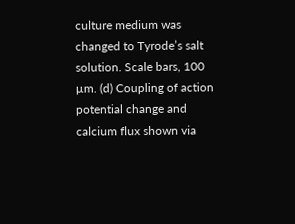culture medium was changed to Tyrode’s salt solution. Scale bars, 100 µm. (d) Coupling of action potential change and calcium flux shown via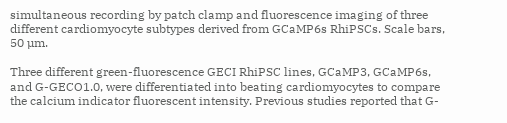simultaneous recording by patch clamp and fluorescence imaging of three different cardiomyocyte subtypes derived from GCaMP6s RhiPSCs. Scale bars, 50 µm.

Three different green-fluorescence GECI RhiPSC lines, GCaMP3, GCaMP6s, and G-GECO1.0, were differentiated into beating cardiomyocytes to compare the calcium indicator fluorescent intensity. Previous studies reported that G-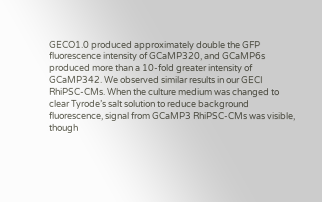GECO1.0 produced approximately double the GFP fluorescence intensity of GCaMP320, and GCaMP6s produced more than a 10-fold greater intensity of GCaMP342. We observed similar results in our GECI RhiPSC-CMs. When the culture medium was changed to clear Tyrode’s salt solution to reduce background fluorescence, signal from GCaMP3 RhiPSC-CMs was visible, though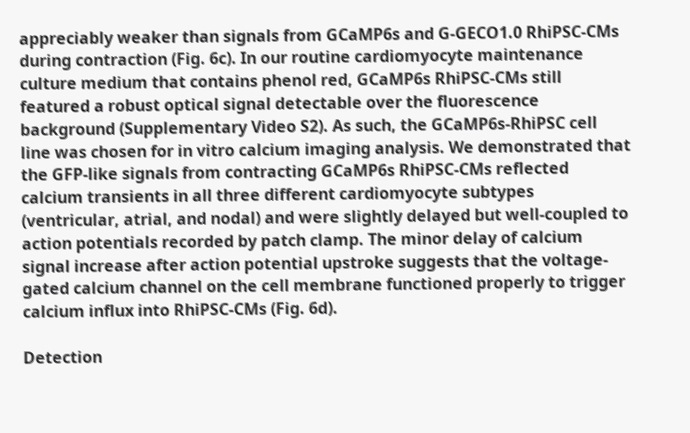appreciably weaker than signals from GCaMP6s and G-GECO1.0 RhiPSC-CMs during contraction (Fig. 6c). In our routine cardiomyocyte maintenance culture medium that contains phenol red, GCaMP6s RhiPSC-CMs still featured a robust optical signal detectable over the fluorescence background (Supplementary Video S2). As such, the GCaMP6s-RhiPSC cell line was chosen for in vitro calcium imaging analysis. We demonstrated that the GFP-like signals from contracting GCaMP6s RhiPSC-CMs reflected calcium transients in all three different cardiomyocyte subtypes (ventricular, atrial, and nodal) and were slightly delayed but well-coupled to action potentials recorded by patch clamp. The minor delay of calcium signal increase after action potential upstroke suggests that the voltage-gated calcium channel on the cell membrane functioned properly to trigger calcium influx into RhiPSC-CMs (Fig. 6d).

Detection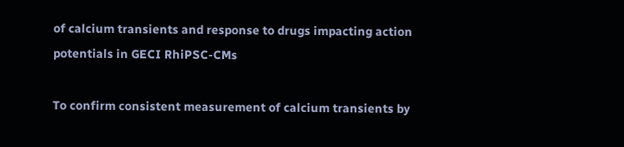of calcium transients and response to drugs impacting action potentials in GECI RhiPSC-CMs

To confirm consistent measurement of calcium transients by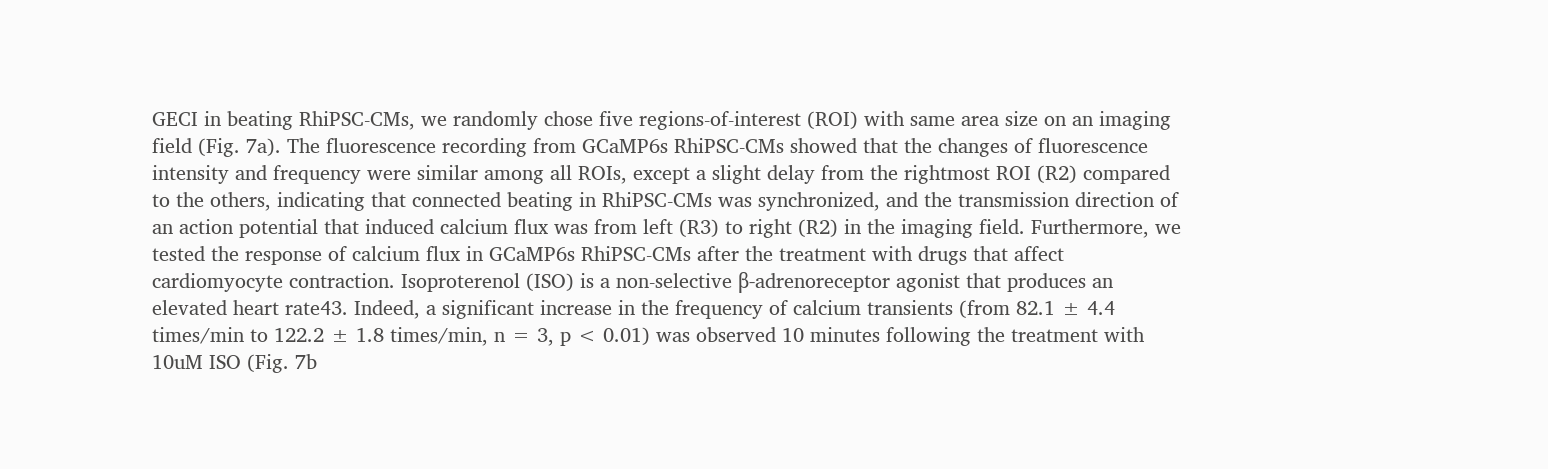GECI in beating RhiPSC-CMs, we randomly chose five regions-of-interest (ROI) with same area size on an imaging field (Fig. 7a). The fluorescence recording from GCaMP6s RhiPSC-CMs showed that the changes of fluorescence intensity and frequency were similar among all ROIs, except a slight delay from the rightmost ROI (R2) compared to the others, indicating that connected beating in RhiPSC-CMs was synchronized, and the transmission direction of an action potential that induced calcium flux was from left (R3) to right (R2) in the imaging field. Furthermore, we tested the response of calcium flux in GCaMP6s RhiPSC-CMs after the treatment with drugs that affect cardiomyocyte contraction. Isoproterenol (ISO) is a non-selective β-adrenoreceptor agonist that produces an elevated heart rate43. Indeed, a significant increase in the frequency of calcium transients (from 82.1 ± 4.4 times/min to 122.2 ± 1.8 times/min, n = 3, p < 0.01) was observed 10 minutes following the treatment with 10uM ISO (Fig. 7b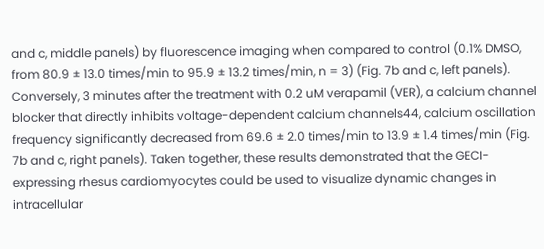and c, middle panels) by fluorescence imaging when compared to control (0.1% DMSO, from 80.9 ± 13.0 times/min to 95.9 ± 13.2 times/min, n = 3) (Fig. 7b and c, left panels). Conversely, 3 minutes after the treatment with 0.2 uM verapamil (VER), a calcium channel blocker that directly inhibits voltage-dependent calcium channels44, calcium oscillation frequency significantly decreased from 69.6 ± 2.0 times/min to 13.9 ± 1.4 times/min (Fig. 7b and c, right panels). Taken together, these results demonstrated that the GECI-expressing rhesus cardiomyocytes could be used to visualize dynamic changes in intracellular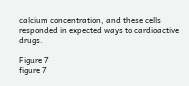calcium concentration, and these cells responded in expected ways to cardioactive drugs.

Figure 7
figure 7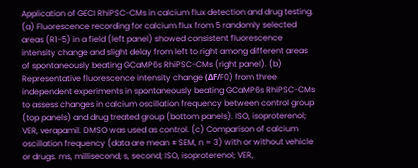Application of GECI RhiPSC-CMs in calcium flux detection and drug testing. (a) Fluorescence recording for calcium flux from 5 randomly selected areas (R1-5) in a field (left panel) showed consistent fluorescence intensity change and slight delay from left to right among different areas of spontaneously beating GCaMP6s RhiPSC-CMs (right panel). (b) Representative fluorescence intensity change (ΔF/F0) from three independent experiments in spontaneously beating GCaMP6s RhiPSC-CMs to assess changes in calcium oscillation frequency between control group (top panels) and drug treated group (bottom panels). ISO, isoproterenol; VER, verapamil. DMSO was used as control. (c) Comparison of calcium oscillation frequency (data are mean ± SEM, n = 3) with or without vehicle or drugs. ms, millisecond; s, second; ISO, isoproterenol; VER,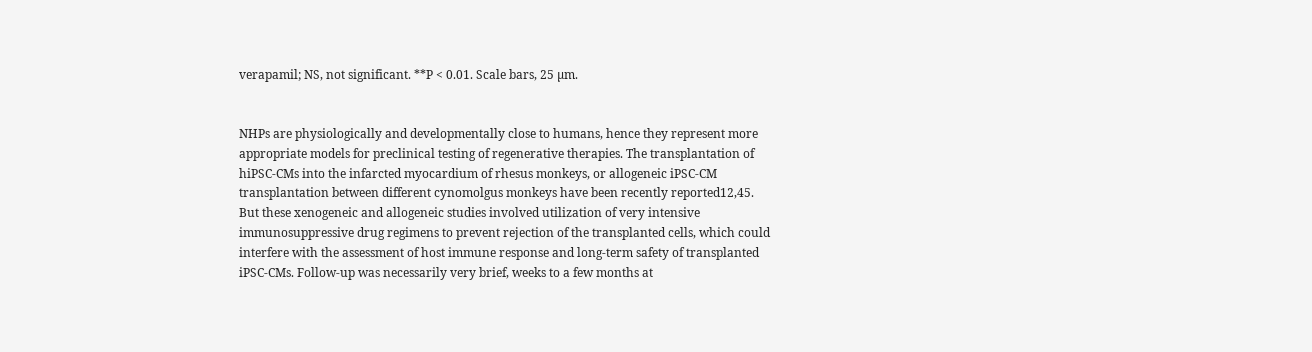verapamil; NS, not significant. **P < 0.01. Scale bars, 25 µm.


NHPs are physiologically and developmentally close to humans, hence they represent more appropriate models for preclinical testing of regenerative therapies. The transplantation of hiPSC-CMs into the infarcted myocardium of rhesus monkeys, or allogeneic iPSC-CM transplantation between different cynomolgus monkeys have been recently reported12,45. But these xenogeneic and allogeneic studies involved utilization of very intensive immunosuppressive drug regimens to prevent rejection of the transplanted cells, which could interfere with the assessment of host immune response and long-term safety of transplanted iPSC-CMs. Follow-up was necessarily very brief, weeks to a few months at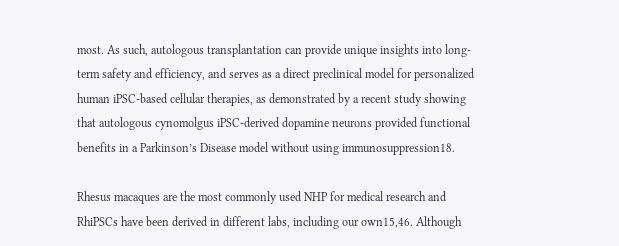most. As such, autologous transplantation can provide unique insights into long-term safety and efficiency, and serves as a direct preclinical model for personalized human iPSC-based cellular therapies, as demonstrated by a recent study showing that autologous cynomolgus iPSC-derived dopamine neurons provided functional benefits in a Parkinson’s Disease model without using immunosuppression18.

Rhesus macaques are the most commonly used NHP for medical research and RhiPSCs have been derived in different labs, including our own15,46. Although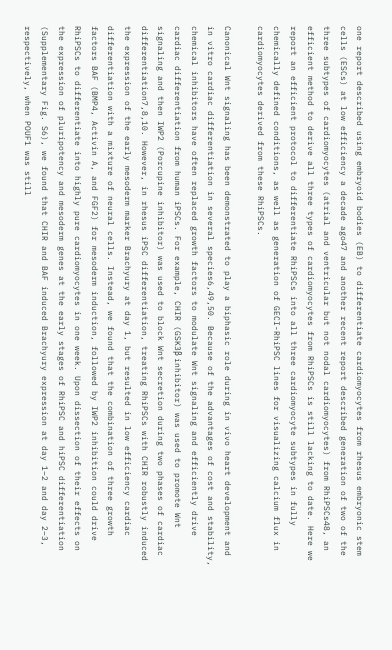one report described using embryoid bodies (EB) to differentiate cardiomyocytes from rhesus embryonic stem cells (ESCs) at low efficiency a decade ago47 and another recent report described generation of two of the three subtypes of cardiomyocytes (atrial and ventricular but not nodal cardiomyocytes) from RhiPSCs48, an efficient method to derive all three types of cardiomyocytes from RhiPSCs is still lacking to date. Here we report an efficient protocol to differentiate RhiPSCs into all three cardiomyocyte subtypes in fully chemically defined conditions, as well as generation of GECI-RhiPSC lines for visualizing calcium flux in cardiomyocytes derived from these RhiPSCs.

Canonical Wnt signaling has been demonstrated to play a biphasic role during in vivo heart development and in vitro cardiac differentiation in several species6,49,50. Because of the advantages of cost and stability, chemical inhibitors have often replaced growth factors to modulate Wnt signaling and efficiently drive cardiac differentiation from human iPSCs. For example, CHIR (GSK3β inhibitor) was used to promote Wnt signaling and then IWP2 (Porcupine inhibitor) was used to block Wnt secretion during two phases of cardiac differentiation7,8,10. However, in rhesus iPSC differentiation, treating RhiPSCs with CHIR robustly induced the expression of the early mesoderm marker Brachyury at day 1, but resulted in low efficiency cardiac differentiation with a mixture of neural cells. Instead, we found that the combination of three growth factors BAF (BMP4, Activin A, and FGF2) for mesoderm induction, followed by IWP2 inhibition could drive RhiPSCs to differentiate into highly pure cardiomyocytes in one week. Upon dissection of their effects on the expression of pluripotency and mesoderm genes at the early stages of RhiPSC and hiPSC differentiation (Supplementary Fig. S6), we found that CHIR and BAF induced Brachyury expression at day 1–2 and day 2–3, respectively, when POUF1 was still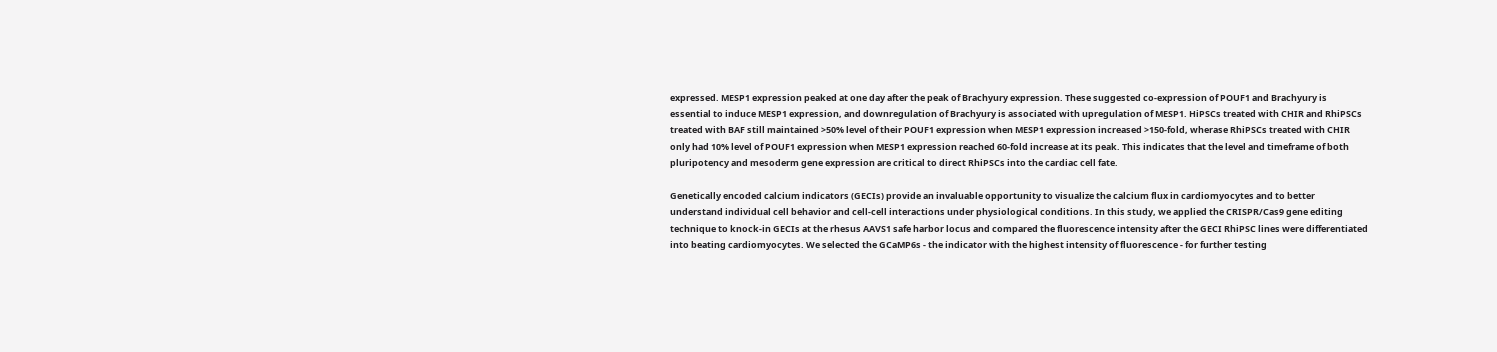expressed. MESP1 expression peaked at one day after the peak of Brachyury expression. These suggested co-expression of POUF1 and Brachyury is essential to induce MESP1 expression, and downregulation of Brachyury is associated with upregulation of MESP1. HiPSCs treated with CHIR and RhiPSCs treated with BAF still maintained >50% level of their POUF1 expression when MESP1 expression increased >150-fold, wherase RhiPSCs treated with CHIR only had 10% level of POUF1 expression when MESP1 expression reached 60-fold increase at its peak. This indicates that the level and timeframe of both pluripotency and mesoderm gene expression are critical to direct RhiPSCs into the cardiac cell fate.

Genetically encoded calcium indicators (GECIs) provide an invaluable opportunity to visualize the calcium flux in cardiomyocytes and to better understand individual cell behavior and cell-cell interactions under physiological conditions. In this study, we applied the CRISPR/Cas9 gene editing technique to knock-in GECIs at the rhesus AAVS1 safe harbor locus and compared the fluorescence intensity after the GECI RhiPSC lines were differentiated into beating cardiomyocytes. We selected the GCaMP6s - the indicator with the highest intensity of fluorescence - for further testing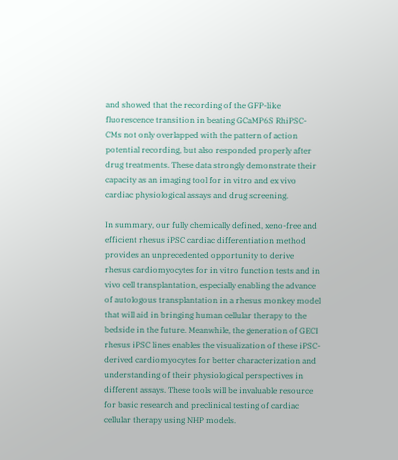and showed that the recording of the GFP-like fluorescence transition in beating GCaMP6S RhiPSC-CMs not only overlapped with the pattern of action potential recording, but also responded properly after drug treatments. These data strongly demonstrate their capacity as an imaging tool for in vitro and ex vivo cardiac physiological assays and drug screening.

In summary, our fully chemically defined, xeno-free and efficient rhesus iPSC cardiac differentiation method provides an unprecedented opportunity to derive rhesus cardiomyocytes for in vitro function tests and in vivo cell transplantation, especially enabling the advance of autologous transplantation in a rhesus monkey model that will aid in bringing human cellular therapy to the bedside in the future. Meanwhile, the generation of GECI rhesus iPSC lines enables the visualization of these iPSC-derived cardiomyocytes for better characterization and understanding of their physiological perspectives in different assays. These tools will be invaluable resource for basic research and preclinical testing of cardiac cellular therapy using NHP models.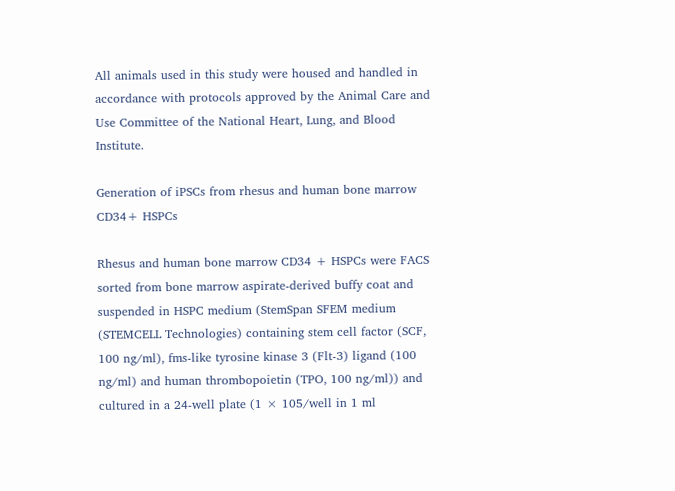All animals used in this study were housed and handled in accordance with protocols approved by the Animal Care and Use Committee of the National Heart, Lung, and Blood Institute.

Generation of iPSCs from rhesus and human bone marrow CD34+ HSPCs

Rhesus and human bone marrow CD34 + HSPCs were FACS sorted from bone marrow aspirate-derived buffy coat and suspended in HSPC medium (StemSpan SFEM medium (STEMCELL Technologies) containing stem cell factor (SCF, 100 ng/ml), fms-like tyrosine kinase 3 (Flt-3) ligand (100 ng/ml) and human thrombopoietin (TPO, 100 ng/ml)) and cultured in a 24-well plate (1 × 105/well in 1 ml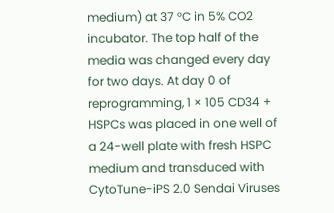medium) at 37 °C in 5% CO2 incubator. The top half of the media was changed every day for two days. At day 0 of reprogramming, 1 × 105 CD34 + HSPCs was placed in one well of a 24-well plate with fresh HSPC medium and transduced with CytoTune-iPS 2.0 Sendai Viruses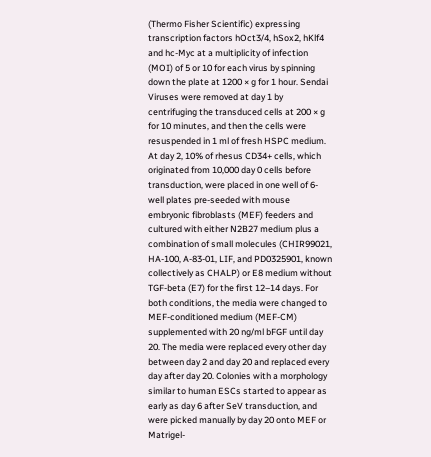(Thermo Fisher Scientific) expressing transcription factors hOct3/4, hSox2, hKlf4 and hc-Myc at a multiplicity of infection (MOI) of 5 or 10 for each virus by spinning down the plate at 1200 × g for 1 hour. Sendai Viruses were removed at day 1 by centrifuging the transduced cells at 200 × g for 10 minutes, and then the cells were resuspended in 1 ml of fresh HSPC medium. At day 2, 10% of rhesus CD34+ cells, which originated from 10,000 day 0 cells before transduction, were placed in one well of 6-well plates pre-seeded with mouse embryonic fibroblasts (MEF) feeders and cultured with either N2B27 medium plus a combination of small molecules (CHIR99021, HA-100, A-83-01, LIF, and PD0325901, known collectively as CHALP) or E8 medium without TGF-beta (E7) for the first 12–14 days. For both conditions, the media were changed to MEF-conditioned medium (MEF-CM) supplemented with 20 ng/ml bFGF until day 20. The media were replaced every other day between day 2 and day 20 and replaced every day after day 20. Colonies with a morphology similar to human ESCs started to appear as early as day 6 after SeV transduction, and were picked manually by day 20 onto MEF or Matrigel-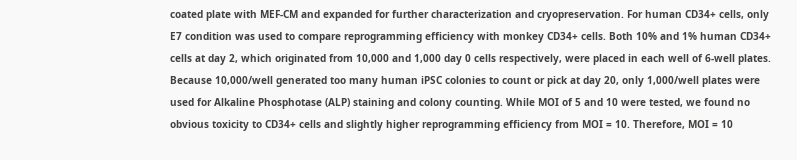coated plate with MEF-CM and expanded for further characterization and cryopreservation. For human CD34+ cells, only E7 condition was used to compare reprogramming efficiency with monkey CD34+ cells. Both 10% and 1% human CD34+ cells at day 2, which originated from 10,000 and 1,000 day 0 cells respectively, were placed in each well of 6-well plates. Because 10,000/well generated too many human iPSC colonies to count or pick at day 20, only 1,000/well plates were used for Alkaline Phosphotase (ALP) staining and colony counting. While MOI of 5 and 10 were tested, we found no obvious toxicity to CD34+ cells and slightly higher reprogramming efficiency from MOI = 10. Therefore, MOI = 10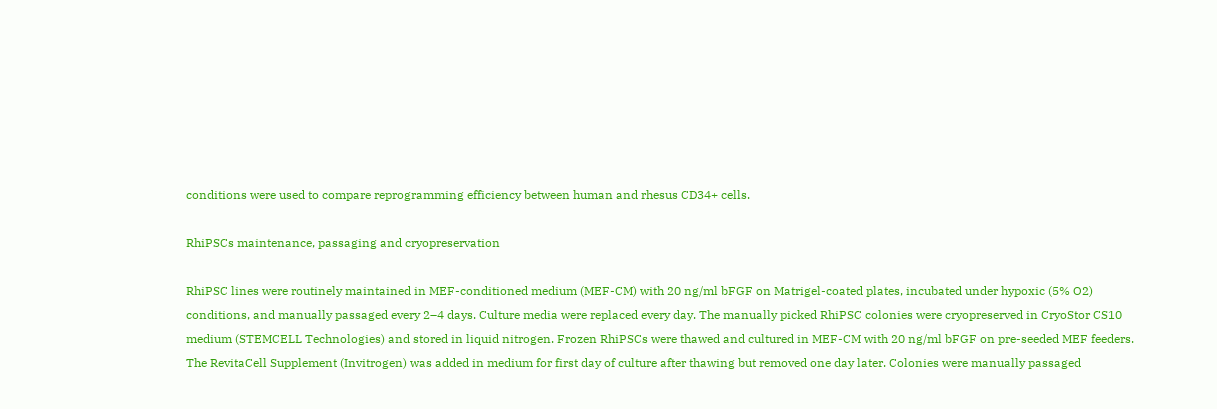conditions were used to compare reprogramming efficiency between human and rhesus CD34+ cells.

RhiPSCs maintenance, passaging and cryopreservation

RhiPSC lines were routinely maintained in MEF-conditioned medium (MEF-CM) with 20 ng/ml bFGF on Matrigel-coated plates, incubated under hypoxic (5% O2) conditions, and manually passaged every 2–4 days. Culture media were replaced every day. The manually picked RhiPSC colonies were cryopreserved in CryoStor CS10 medium (STEMCELL Technologies) and stored in liquid nitrogen. Frozen RhiPSCs were thawed and cultured in MEF-CM with 20 ng/ml bFGF on pre-seeded MEF feeders. The RevitaCell Supplement (Invitrogen) was added in medium for first day of culture after thawing but removed one day later. Colonies were manually passaged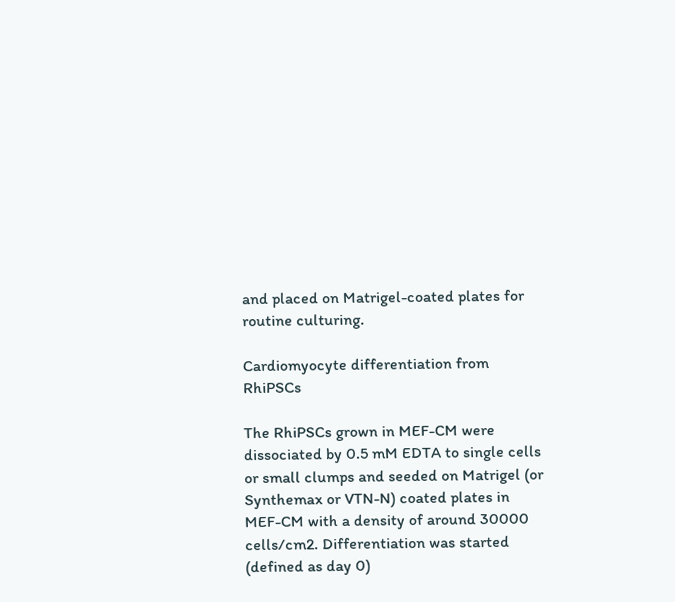and placed on Matrigel-coated plates for routine culturing.

Cardiomyocyte differentiation from RhiPSCs

The RhiPSCs grown in MEF-CM were dissociated by 0.5 mM EDTA to single cells or small clumps and seeded on Matrigel (or Synthemax or VTN-N) coated plates in MEF-CM with a density of around 30000 cells/cm2. Differentiation was started (defined as day 0)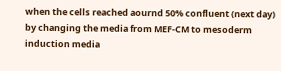when the cells reached aournd 50% confluent (next day) by changing the media from MEF-CM to mesoderm induction media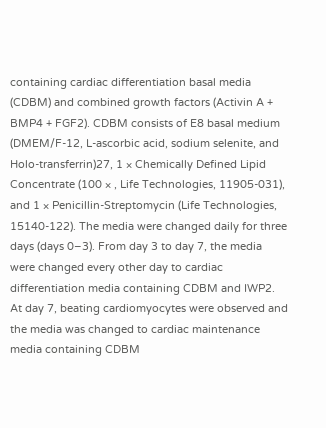containing cardiac differentiation basal media (CDBM) and combined growth factors (Activin A + BMP4 + FGF2). CDBM consists of E8 basal medium (DMEM/F-12, L-ascorbic acid, sodium selenite, and Holo-transferrin)27, 1 × Chemically Defined Lipid Concentrate (100 × , Life Technologies, 11905-031), and 1 × Penicillin-Streptomycin (Life Technologies, 15140-122). The media were changed daily for three days (days 0–3). From day 3 to day 7, the media were changed every other day to cardiac differentiation media containing CDBM and IWP2. At day 7, beating cardiomyocytes were observed and the media was changed to cardiac maintenance media containing CDBM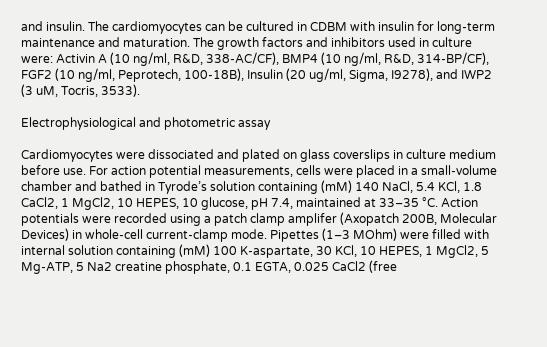and insulin. The cardiomyocytes can be cultured in CDBM with insulin for long-term maintenance and maturation. The growth factors and inhibitors used in culture were: Activin A (10 ng/ml, R&D, 338-AC/CF), BMP4 (10 ng/ml, R&D, 314-BP/CF), FGF2 (10 ng/ml, Peprotech, 100-18B), Insulin (20 ug/ml, Sigma, I9278), and IWP2 (3 uM, Tocris, 3533).

Electrophysiological and photometric assay

Cardiomyocytes were dissociated and plated on glass coverslips in culture medium before use. For action potential measurements, cells were placed in a small-volume chamber and bathed in Tyrode’s solution containing (mM) 140 NaCl, 5.4 KCl, 1.8 CaCl2, 1 MgCl2, 10 HEPES, 10 glucose, pH 7.4, maintained at 33–35 °C. Action potentials were recorded using a patch clamp amplifer (Axopatch 200B, Molecular Devices) in whole-cell current-clamp mode. Pipettes (1–3 MOhm) were filled with internal solution containing (mM) 100 K-aspartate, 30 KCl, 10 HEPES, 1 MgCl2, 5 Mg-ATP, 5 Na2 creatine phosphate, 0.1 EGTA, 0.025 CaCl2 (free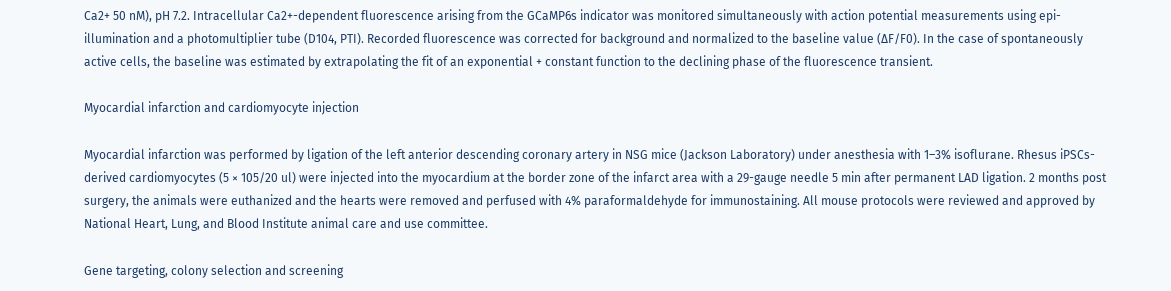Ca2+ 50 nM), pH 7.2. Intracellular Ca2+-dependent fluorescence arising from the GCaMP6s indicator was monitored simultaneously with action potential measurements using epi-illumination and a photomultiplier tube (D104, PTI). Recorded fluorescence was corrected for background and normalized to the baseline value (∆F/F0). In the case of spontaneously active cells, the baseline was estimated by extrapolating the fit of an exponential + constant function to the declining phase of the fluorescence transient.

Myocardial infarction and cardiomyocyte injection

Myocardial infarction was performed by ligation of the left anterior descending coronary artery in NSG mice (Jackson Laboratory) under anesthesia with 1–3% isoflurane. Rhesus iPSCs-derived cardiomyocytes (5 × 105/20 ul) were injected into the myocardium at the border zone of the infarct area with a 29-gauge needle 5 min after permanent LAD ligation. 2 months post surgery, the animals were euthanized and the hearts were removed and perfused with 4% paraformaldehyde for immunostaining. All mouse protocols were reviewed and approved by National Heart, Lung, and Blood Institute animal care and use committee.

Gene targeting, colony selection and screening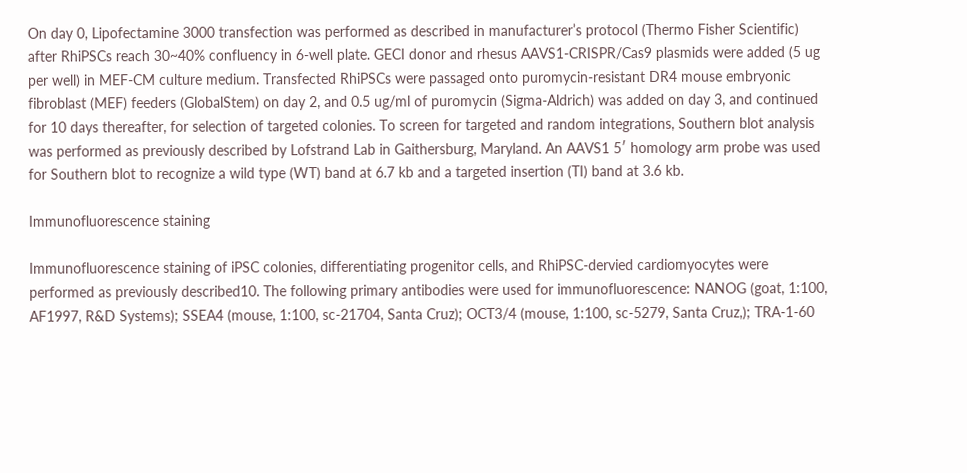On day 0, Lipofectamine 3000 transfection was performed as described in manufacturer’s protocol (Thermo Fisher Scientific) after RhiPSCs reach 30~40% confluency in 6-well plate. GECI donor and rhesus AAVS1-CRISPR/Cas9 plasmids were added (5 ug per well) in MEF-CM culture medium. Transfected RhiPSCs were passaged onto puromycin-resistant DR4 mouse embryonic fibroblast (MEF) feeders (GlobalStem) on day 2, and 0.5 ug/ml of puromycin (Sigma-Aldrich) was added on day 3, and continued for 10 days thereafter, for selection of targeted colonies. To screen for targeted and random integrations, Southern blot analysis was performed as previously described by Lofstrand Lab in Gaithersburg, Maryland. An AAVS1 5′ homology arm probe was used for Southern blot to recognize a wild type (WT) band at 6.7 kb and a targeted insertion (TI) band at 3.6 kb.

Immunofluorescence staining

Immunofluorescence staining of iPSC colonies, differentiating progenitor cells, and RhiPSC-dervied cardiomyocytes were performed as previously described10. The following primary antibodies were used for immunofluorescence: NANOG (goat, 1:100, AF1997, R&D Systems); SSEA4 (mouse, 1:100, sc-21704, Santa Cruz); OCT3/4 (mouse, 1:100, sc-5279, Santa Cruz,); TRA-1-60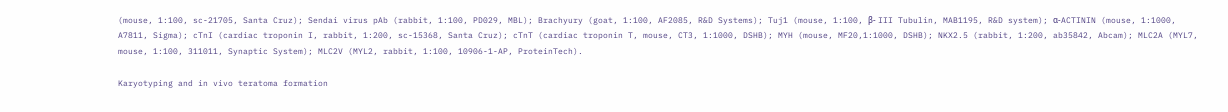(mouse, 1:100, sc-21705, Santa Cruz); Sendai virus pAb (rabbit, 1:100, PD029, MBL); Brachyury (goat, 1:100, AF2085, R&D Systems); Tuj1 (mouse, 1:100, β- III Tubulin, MAB1195, R&D system); α-ACTININ (mouse, 1:1000, A7811, Sigma); cTnI (cardiac troponin I, rabbit, 1:200, sc-15368, Santa Cruz); cTnT (cardiac troponin T, mouse, CT3, 1:1000, DSHB); MYH (mouse, MF20,1:1000, DSHB); NKX2.5 (rabbit, 1:200, ab35842, Abcam); MLC2A (MYL7, mouse, 1:100, 311011, Synaptic System); MLC2V (MYL2, rabbit, 1:100, 10906-1-AP, ProteinTech).

Karyotyping and in vivo teratoma formation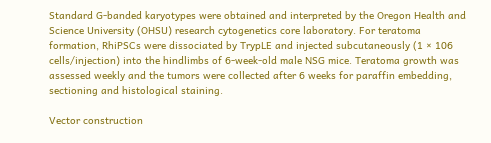Standard G-banded karyotypes were obtained and interpreted by the Oregon Health and Science University (OHSU) research cytogenetics core laboratory. For teratoma formation, RhiPSCs were dissociated by TrypLE and injected subcutaneously (1 × 106 cells/injection) into the hindlimbs of 6-week-old male NSG mice. Teratoma growth was assessed weekly and the tumors were collected after 6 weeks for paraffin embedding, sectioning and histological staining.

Vector construction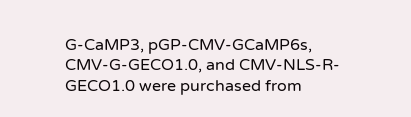G-CaMP3, pGP-CMV-GCaMP6s, CMV-G-GECO1.0, and CMV-NLS-R-GECO1.0 were purchased from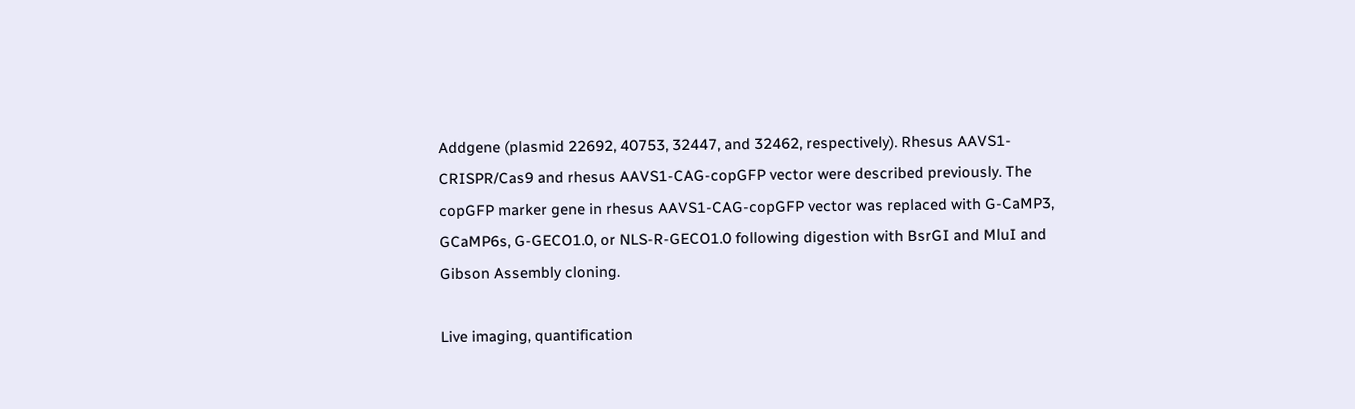Addgene (plasmid 22692, 40753, 32447, and 32462, respectively). Rhesus AAVS1-CRISPR/Cas9 and rhesus AAVS1-CAG-copGFP vector were described previously. The copGFP marker gene in rhesus AAVS1-CAG-copGFP vector was replaced with G-CaMP3, GCaMP6s, G-GECO1.0, or NLS-R-GECO1.0 following digestion with BsrGI and MluI and Gibson Assembly cloning.

Live imaging, quantification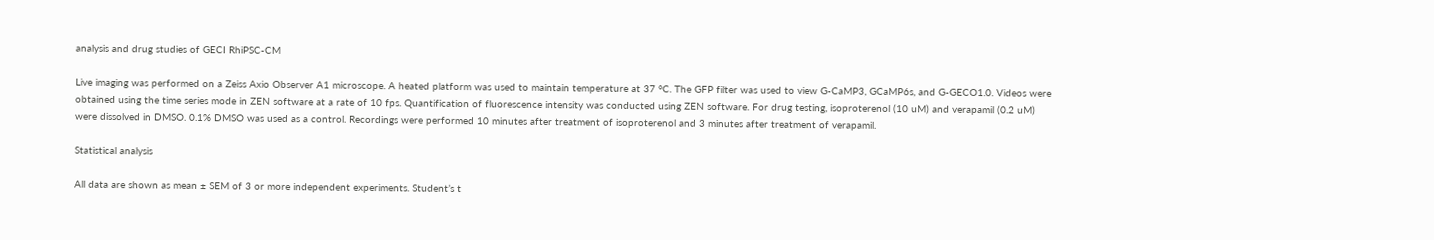analysis and drug studies of GECI RhiPSC-CM

Live imaging was performed on a Zeiss Axio Observer A1 microscope. A heated platform was used to maintain temperature at 37 °C. The GFP filter was used to view G-CaMP3, GCaMP6s, and G-GECO1.0. Videos were obtained using the time series mode in ZEN software at a rate of 10 fps. Quantification of fluorescence intensity was conducted using ZEN software. For drug testing, isoproterenol (10 uM) and verapamil (0.2 uM) were dissolved in DMSO. 0.1% DMSO was used as a control. Recordings were performed 10 minutes after treatment of isoproterenol and 3 minutes after treatment of verapamil.

Statistical analysis

All data are shown as mean ± SEM of 3 or more independent experiments. Student’s t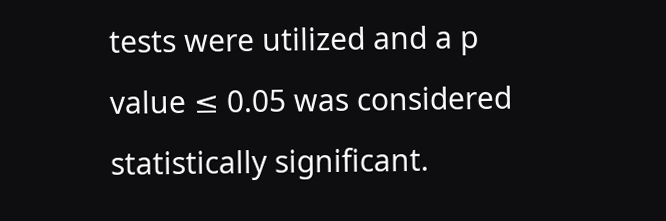tests were utilized and a p value ≤ 0.05 was considered statistically significant.